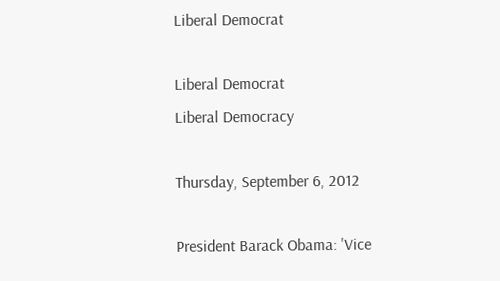Liberal Democrat

Liberal Democrat
Liberal Democracy

Thursday, September 6, 2012

President Barack Obama: 'Vice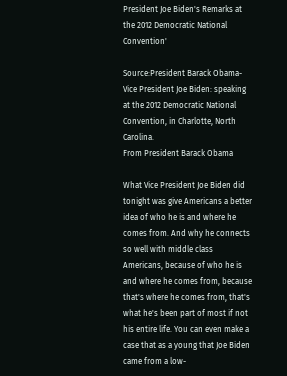President Joe Biden's Remarks at the 2012 Democratic National Convention'

Source:President Barack Obama- Vice President Joe Biden: speaking at the 2012 Democratic National Convention, in Charlotte, North Carolina.
From President Barack Obama

What Vice President Joe Biden did tonight was give Americans a better idea of who he is and where he comes from. And why he connects so well with middle class Americans, because of who he is and where he comes from, because that's where he comes from, that's what he's been part of most if not his entire life. You can even make a case that as a young that Joe Biden came from a low-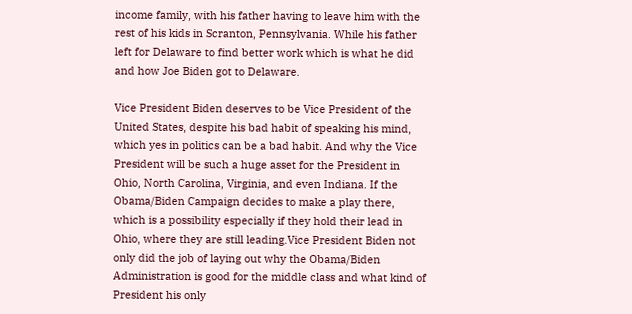income family, with his father having to leave him with the rest of his kids in Scranton, Pennsylvania. While his father left for Delaware to find better work which is what he did and how Joe Biden got to Delaware.

Vice President Biden deserves to be Vice President of the United States, despite his bad habit of speaking his mind, which yes in politics can be a bad habit. And why the Vice President will be such a huge asset for the President in Ohio, North Carolina, Virginia, and even Indiana. If the Obama/Biden Campaign decides to make a play there, which is a possibility especially if they hold their lead in Ohio, where they are still leading.Vice President Biden not only did the job of laying out why the Obama/Biden Administration is good for the middle class and what kind of President his only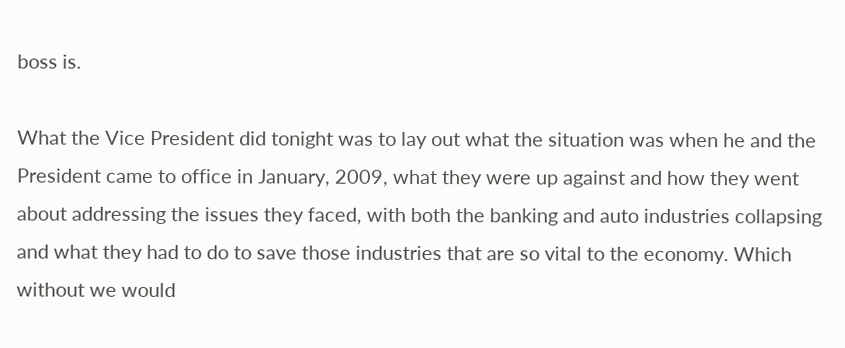boss is.

What the Vice President did tonight was to lay out what the situation was when he and the President came to office in January, 2009, what they were up against and how they went about addressing the issues they faced, with both the banking and auto industries collapsing and what they had to do to save those industries that are so vital to the economy. Which without we would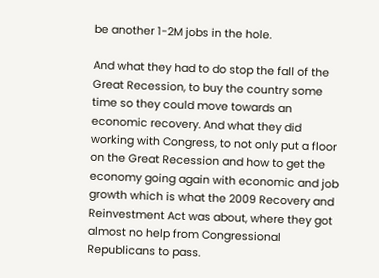be another 1-2M jobs in the hole.

And what they had to do stop the fall of the Great Recession, to buy the country some time so they could move towards an economic recovery. And what they did working with Congress, to not only put a floor on the Great Recession and how to get the economy going again with economic and job growth which is what the 2009 Recovery and Reinvestment Act was about, where they got almost no help from Congressional Republicans to pass.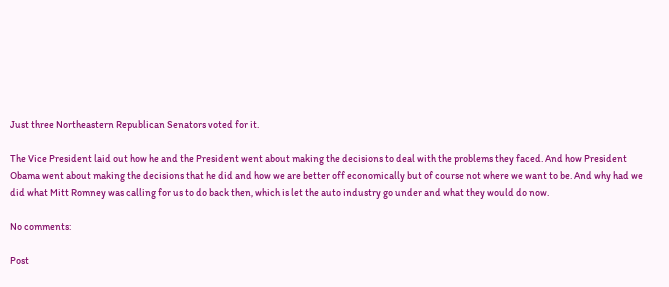Just three Northeastern Republican Senators voted for it.

The Vice President laid out how he and the President went about making the decisions to deal with the problems they faced. And how President Obama went about making the decisions that he did and how we are better off economically but of course not where we want to be. And why had we did what Mitt Romney was calling for us to do back then, which is let the auto industry go under and what they would do now.

No comments:

Post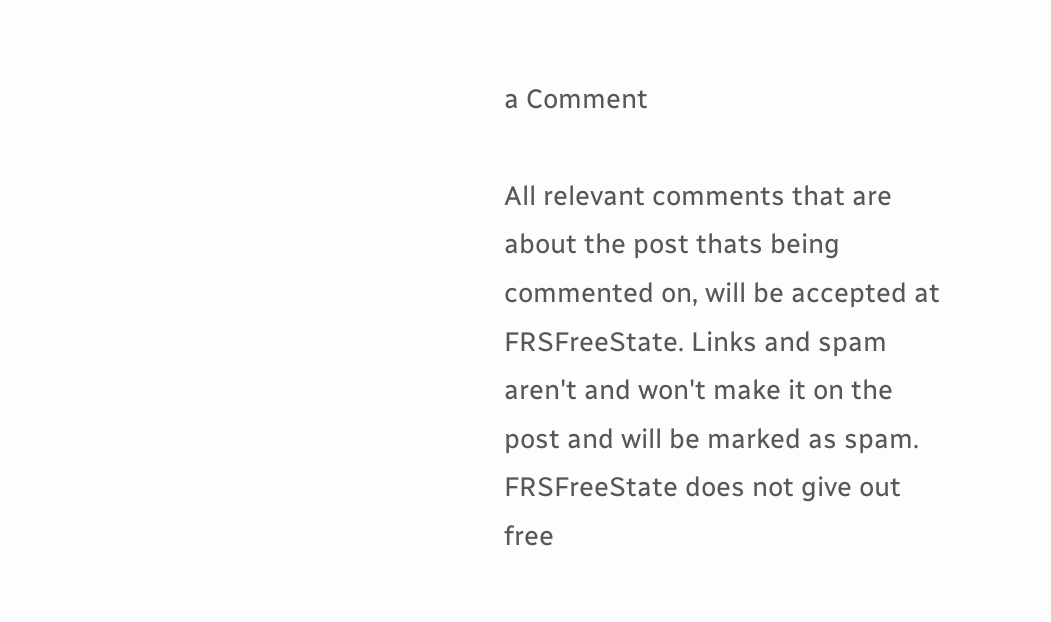a Comment

All relevant comments that are about the post thats being commented on, will be accepted at FRSFreeState. Links and spam aren't and won't make it on the post and will be marked as spam. FRSFreeState does not give out free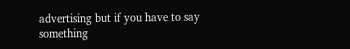advertising but if you have to say something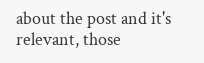about the post and it's relevant, those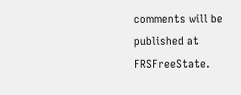comments will be published at FRSFreeState.